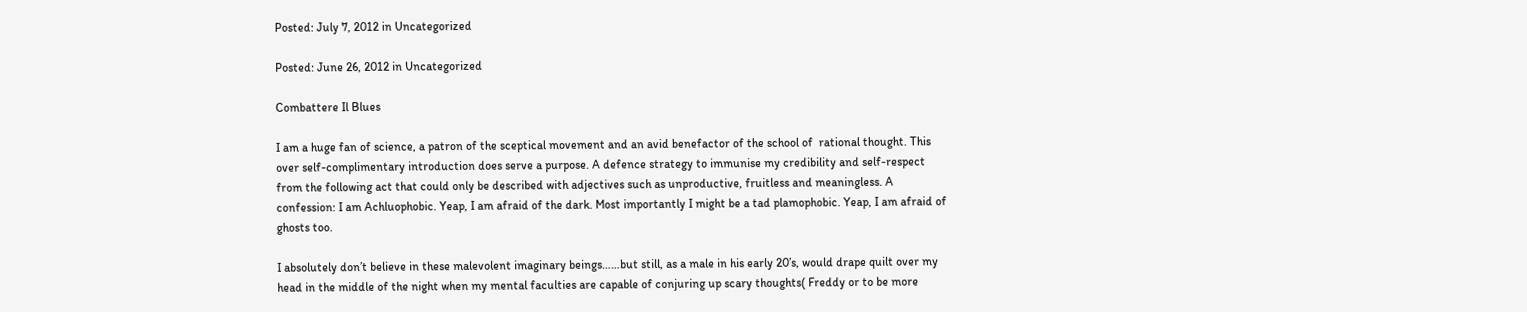Posted: July 7, 2012 in Uncategorized

Posted: June 26, 2012 in Uncategorized

Combattere Il Blues

I am a huge fan of science, a patron of the sceptical movement and an avid benefactor of the school of  rational thought. This over self-complimentary introduction does serve a purpose. A defence strategy to immunise my credibility and self-respect from the following act that could only be described with adjectives such as unproductive, fruitless and meaningless. A confession: I am Achluophobic. Yeap, I am afraid of the dark. Most importantly I might be a tad plamophobic. Yeap, I am afraid of ghosts too.

I absolutely don’t believe in these malevolent imaginary beings……but still, as a male in his early 20’s, would drape quilt over my head in the middle of the night when my mental faculties are capable of conjuring up scary thoughts( Freddy or to be more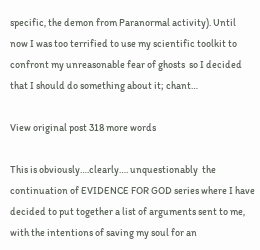specific, the demon from Paranormal activity). Until now I was too terrified to use my scientific toolkit to confront my unreasonable fear of ghosts  so I decided that I should do something about it; chant…

View original post 318 more words

This is obviously….clearly…. unquestionably  the continuation of EVIDENCE FOR GOD series where I have decided to put together a list of arguments sent to me, with the intentions of saving my soul for an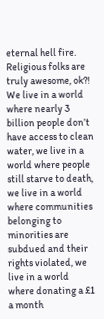eternal hell fire. Religious folks are truly awesome, ok?! We live in a world where nearly 3 billion people don’t have access to clean water, we live in a world where people still starve to death, we live in a world where communities belonging to minorities are subdued and their rights violated, we live in a world where donating a £1 a month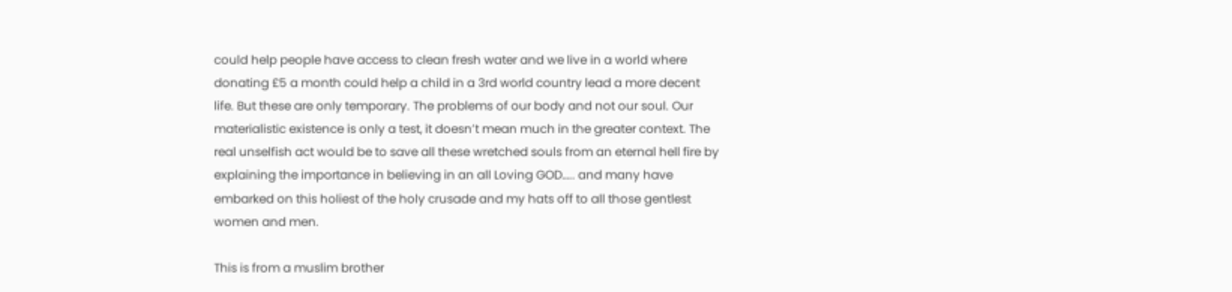could help people have access to clean fresh water and we live in a world where donating £5 a month could help a child in a 3rd world country lead a more decent life. But these are only temporary. The problems of our body and not our soul. Our materialistic existence is only a test, it doesn’t mean much in the greater context. The real unselfish act would be to save all these wretched souls from an eternal hell fire by explaining the importance in believing in an all Loving GOD….. and many have embarked on this holiest of the holy crusade and my hats off to all those gentlest women and men.

This is from a muslim brother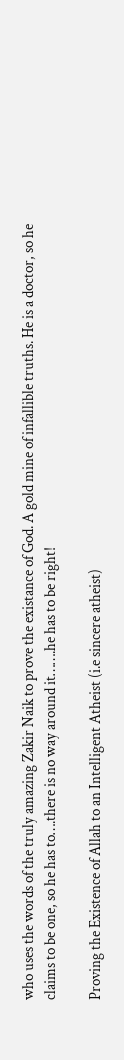who uses the words of the truly amazing Zakir Naik to prove the existance of God. A gold mine of infallible truths. He is a doctor, so he claims to be one, so he has to….there is no way around it…….he has to be right!

Proving the Existence of Allah to an Intelligent Atheist (i.e sincere atheist)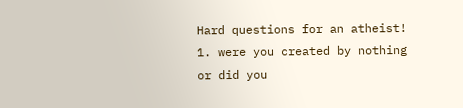Hard questions for an atheist! 1. were you created by nothing or did you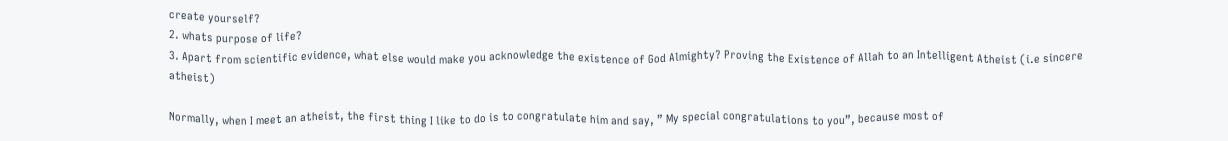create yourself?
2. whats purpose of life?
3. Apart from scientific evidence, what else would make you acknowledge the existence of God Almighty? Proving the Existence of Allah to an Intelligent Atheist (i.e sincere atheist)

Normally, when I meet an atheist, the first thing I like to do is to congratulate him and say, ” My special congratulations to you”, because most of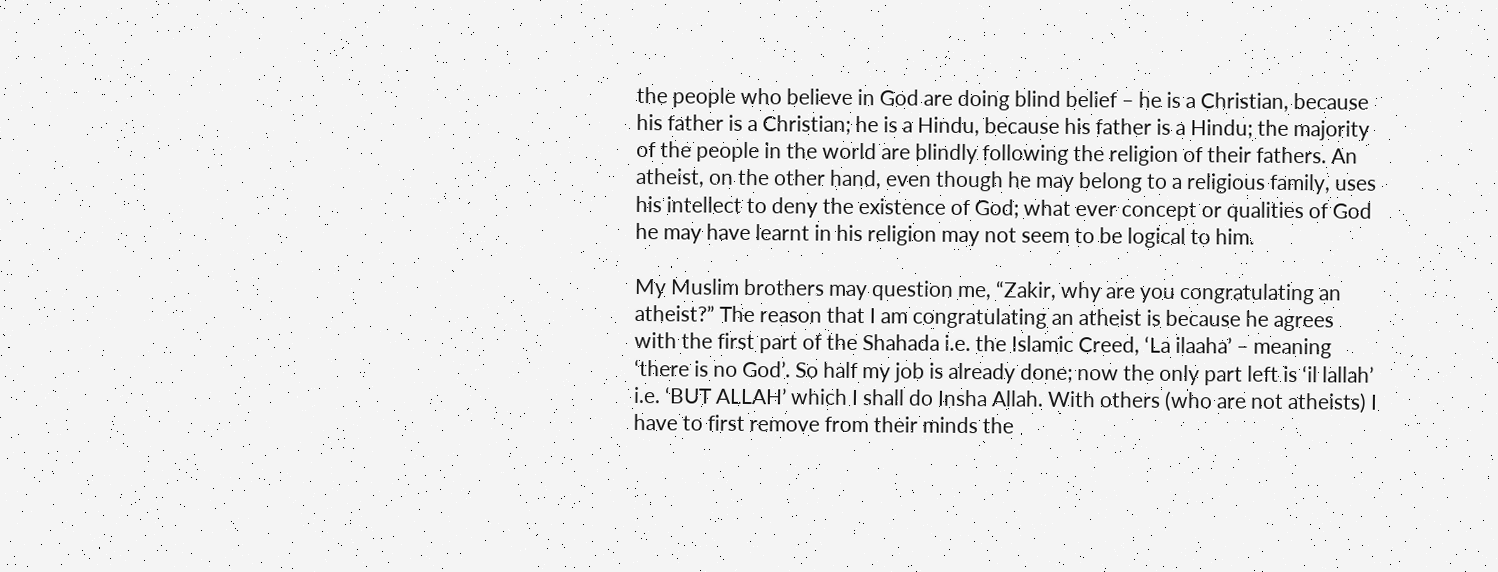the people who believe in God are doing blind belief – he is a Christian, because his father is a Christian; he is a Hindu, because his father is a Hindu; the majority of the people in the world are blindly following the religion of their fathers. An atheist, on the other hand, even though he may belong to a religious family, uses his intellect to deny the existence of God; what ever concept or qualities of God he may have learnt in his religion may not seem to be logical to him.

My Muslim brothers may question me, “Zakir, why are you congratulating an atheist?” The reason that I am congratulating an atheist is because he agrees with the first part of the Shahada i.e. the Islamic Creed, ‘La ilaaha’ – meaning ‘there is no God’. So half my job is already done; now the only part left is ‘il lallah’ i.e. ‘BUT ALLAH’ which I shall do Insha Allah. With others (who are not atheists) I have to first remove from their minds the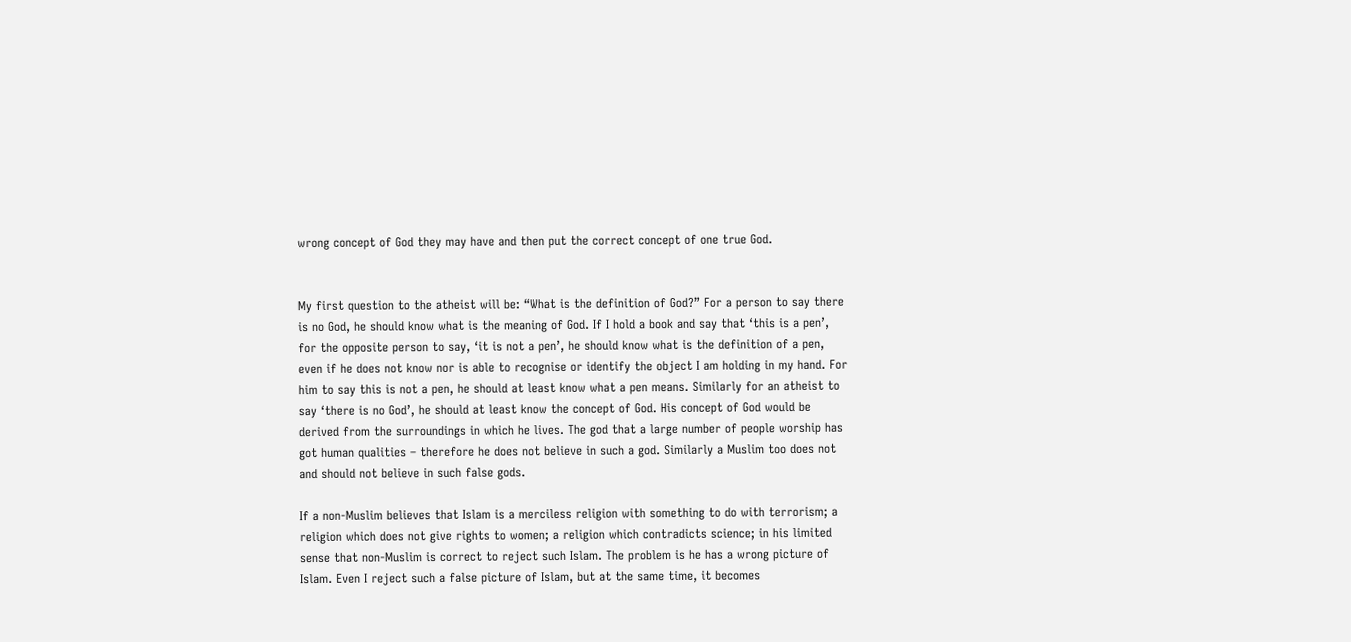wrong concept of God they may have and then put the correct concept of one true God.


My first question to the atheist will be: “What is the definition of God?” For a person to say there is no God, he should know what is the meaning of God. If I hold a book and say that ‘this is a pen’, for the opposite person to say, ‘it is not a pen’, he should know what is the definition of a pen, even if he does not know nor is able to recognise or identify the object I am holding in my hand. For him to say this is not a pen, he should at least know what a pen means. Similarly for an atheist to say ‘there is no God’, he should at least know the concept of God. His concept of God would be derived from the surroundings in which he lives. The god that a large number of people worship has got human qualities – therefore he does not believe in such a god. Similarly a Muslim too does not and should not believe in such false gods.

If a non-Muslim believes that Islam is a merciless religion with something to do with terrorism; a religion which does not give rights to women; a religion which contradicts science; in his limited sense that non-Muslim is correct to reject such Islam. The problem is he has a wrong picture of Islam. Even I reject such a false picture of Islam, but at the same time, it becomes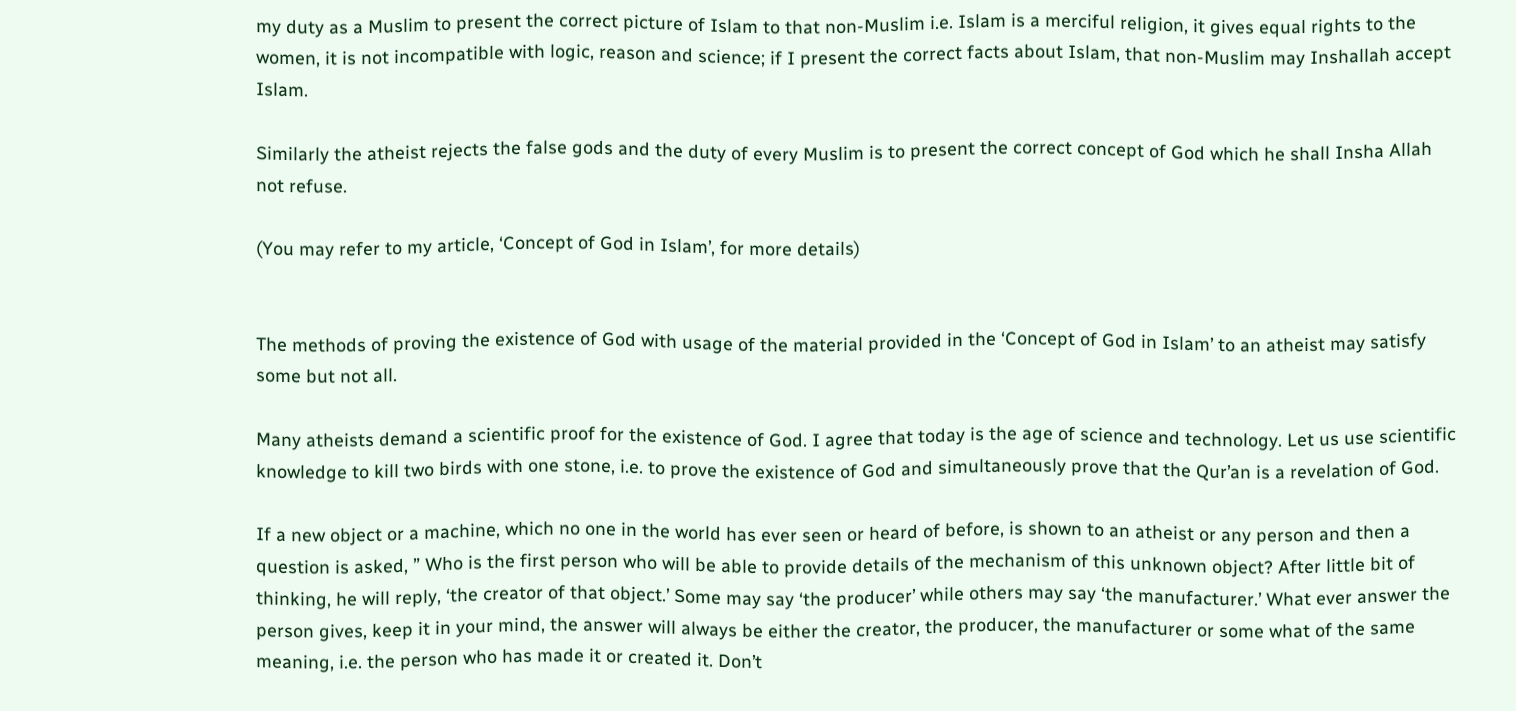my duty as a Muslim to present the correct picture of Islam to that non-Muslim i.e. Islam is a merciful religion, it gives equal rights to the women, it is not incompatible with logic, reason and science; if I present the correct facts about Islam, that non-Muslim may Inshallah accept Islam.

Similarly the atheist rejects the false gods and the duty of every Muslim is to present the correct concept of God which he shall Insha Allah not refuse.

(You may refer to my article, ‘Concept of God in Islam’, for more details)


The methods of proving the existence of God with usage of the material provided in the ‘Concept of God in Islam’ to an atheist may satisfy some but not all.

Many atheists demand a scientific proof for the existence of God. I agree that today is the age of science and technology. Let us use scientific knowledge to kill two birds with one stone, i.e. to prove the existence of God and simultaneously prove that the Qur’an is a revelation of God.

If a new object or a machine, which no one in the world has ever seen or heard of before, is shown to an atheist or any person and then a question is asked, ” Who is the first person who will be able to provide details of the mechanism of this unknown object? After little bit of thinking, he will reply, ‘the creator of that object.’ Some may say ‘the producer’ while others may say ‘the manufacturer.’ What ever answer the person gives, keep it in your mind, the answer will always be either the creator, the producer, the manufacturer or some what of the same meaning, i.e. the person who has made it or created it. Don’t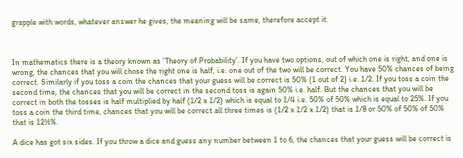grapple with words, whatever answer he gives, the meaning will be same, therefore accept it.



In mathematics there is a theory known as ‘Theory of Probability’. If you have two options, out of which one is right, and one is wrong, the chances that you will chose the right one is half, i.e. one out of the two will be correct. You have 50% chances of being correct. Similarly if you toss a coin the chances that your guess will be correct is 50% (1 out of 2) i.e. 1/2. If you toss a coin the second time, the chances that you will be correct in the second toss is again 50% i.e. half. But the chances that you will be correct in both the tosses is half multiplied by half (1/2 x 1/2) which is equal to 1/4 i.e. 50% of 50% which is equal to 25%. If you toss a coin the third time, chances that you will be correct all three times is (1/2 x 1/2 x 1/2) that is 1/8 or 50% of 50% of 50% that is 12½%.

A dice has got six sides. If you throw a dice and guess any number between 1 to 6, the chances that your guess will be correct is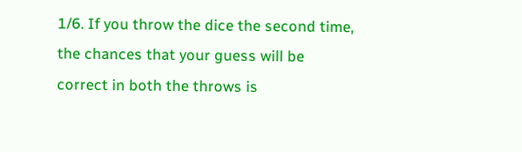1/6. If you throw the dice the second time, the chances that your guess will be correct in both the throws is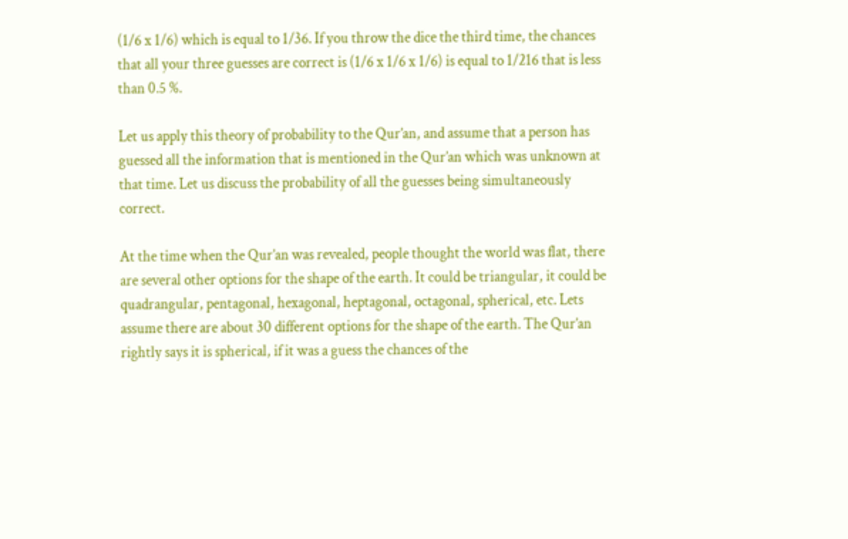(1/6 x 1/6) which is equal to 1/36. If you throw the dice the third time, the chances that all your three guesses are correct is (1/6 x 1/6 x 1/6) is equal to 1/216 that is less than 0.5 %.

Let us apply this theory of probability to the Qur’an, and assume that a person has guessed all the information that is mentioned in the Qur’an which was unknown at that time. Let us discuss the probability of all the guesses being simultaneously correct.

At the time when the Qur’an was revealed, people thought the world was flat, there are several other options for the shape of the earth. It could be triangular, it could be quadrangular, pentagonal, hexagonal, heptagonal, octagonal, spherical, etc. Lets assume there are about 30 different options for the shape of the earth. The Qur’an rightly says it is spherical, if it was a guess the chances of the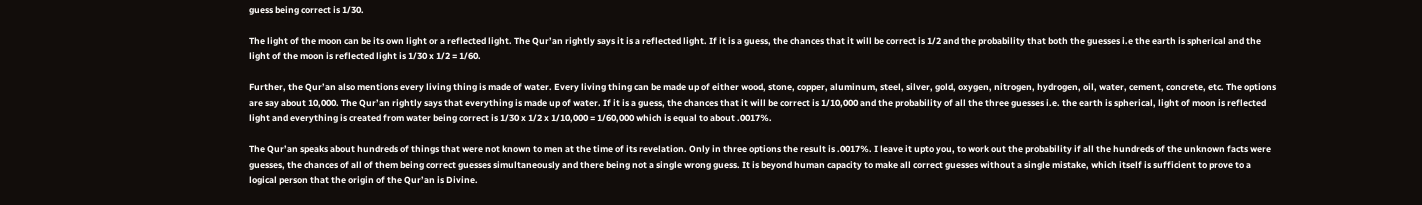guess being correct is 1/30.

The light of the moon can be its own light or a reflected light. The Qur’an rightly says it is a reflected light. If it is a guess, the chances that it will be correct is 1/2 and the probability that both the guesses i.e the earth is spherical and the light of the moon is reflected light is 1/30 x 1/2 = 1/60.

Further, the Qur’an also mentions every living thing is made of water. Every living thing can be made up of either wood, stone, copper, aluminum, steel, silver, gold, oxygen, nitrogen, hydrogen, oil, water, cement, concrete, etc. The options are say about 10,000. The Qur’an rightly says that everything is made up of water. If it is a guess, the chances that it will be correct is 1/10,000 and the probability of all the three guesses i.e. the earth is spherical, light of moon is reflected light and everything is created from water being correct is 1/30 x 1/2 x 1/10,000 = 1/60,000 which is equal to about .0017%.

The Qur’an speaks about hundreds of things that were not known to men at the time of its revelation. Only in three options the result is .0017%. I leave it upto you, to work out the probability if all the hundreds of the unknown facts were guesses, the chances of all of them being correct guesses simultaneously and there being not a single wrong guess. It is beyond human capacity to make all correct guesses without a single mistake, which itself is sufficient to prove to a logical person that the origin of the Qur’an is Divine.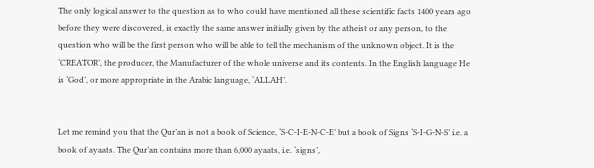The only logical answer to the question as to who could have mentioned all these scientific facts 1400 years ago before they were discovered, is exactly the same answer initially given by the atheist or any person, to the question who will be the first person who will be able to tell the mechanism of the unknown object. It is the ‘CREATOR’, the producer, the Manufacturer of the whole universe and its contents. In the English language He is ‘God’, or more appropriate in the Arabic language, ‘ALLAH’.


Let me remind you that the Qur’an is not a book of Science, ‘S-C-I-E-N-C-E’ but a book of Signs ‘S-I-G-N-S’ i.e. a book of ayaats. The Qur’an contains more than 6,000 ayaats, i.e. ‘signs’,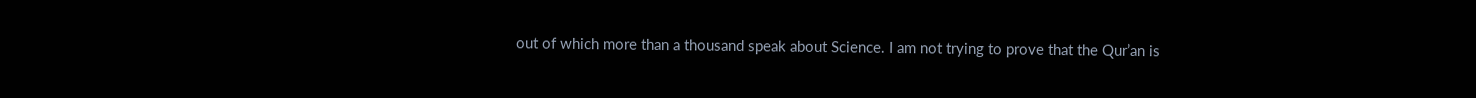out of which more than a thousand speak about Science. I am not trying to prove that the Qur’an is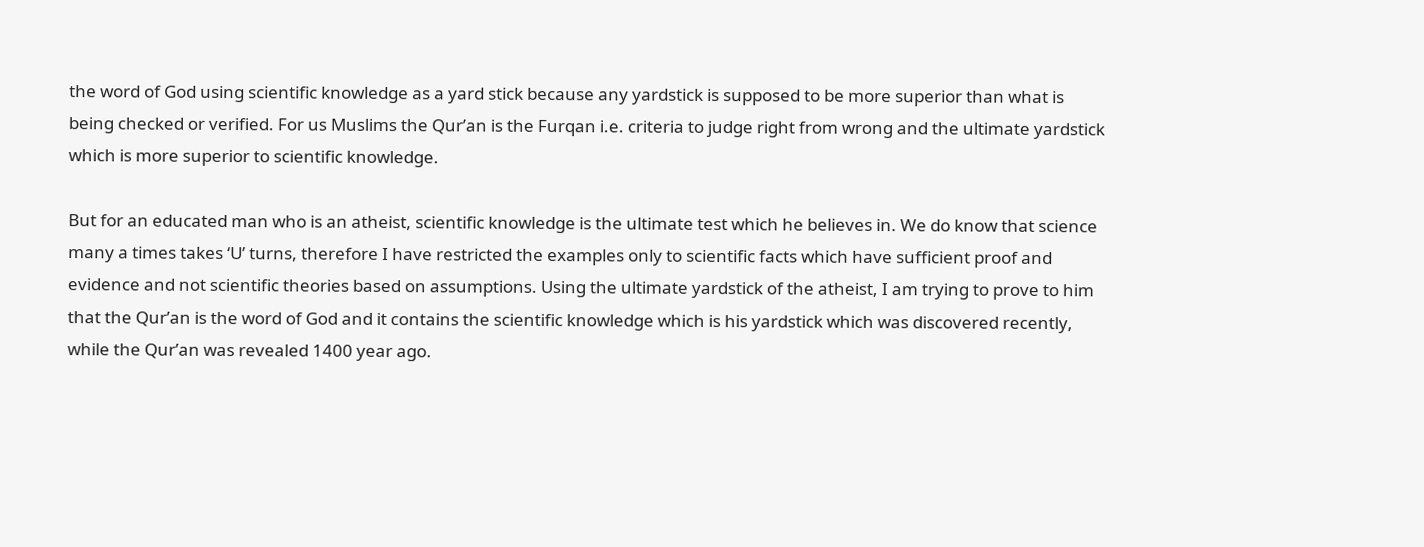the word of God using scientific knowledge as a yard stick because any yardstick is supposed to be more superior than what is being checked or verified. For us Muslims the Qur’an is the Furqan i.e. criteria to judge right from wrong and the ultimate yardstick which is more superior to scientific knowledge.

But for an educated man who is an atheist, scientific knowledge is the ultimate test which he believes in. We do know that science many a times takes ‘U’ turns, therefore I have restricted the examples only to scientific facts which have sufficient proof and evidence and not scientific theories based on assumptions. Using the ultimate yardstick of the atheist, I am trying to prove to him that the Qur’an is the word of God and it contains the scientific knowledge which is his yardstick which was discovered recently, while the Qur’an was revealed 1400 year ago.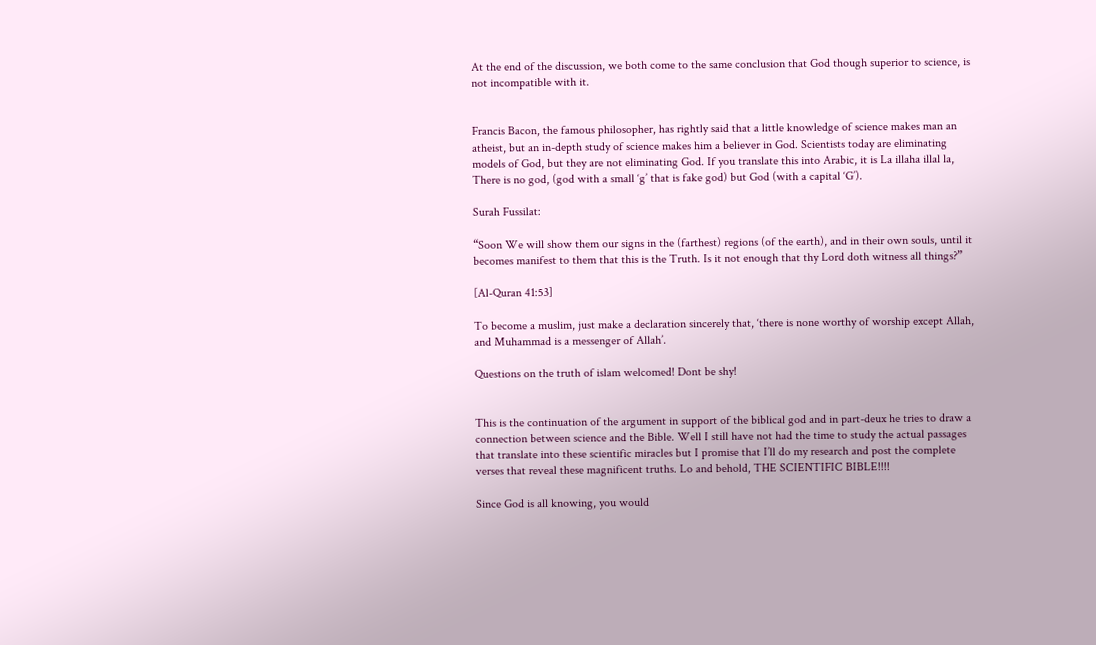At the end of the discussion, we both come to the same conclusion that God though superior to science, is not incompatible with it.


Francis Bacon, the famous philosopher, has rightly said that a little knowledge of science makes man an atheist, but an in-depth study of science makes him a believer in God. Scientists today are eliminating models of God, but they are not eliminating God. If you translate this into Arabic, it is La illaha illal la, There is no god, (god with a small ‘g’ that is fake god) but God (with a capital ‘G’).

Surah Fussilat:

“Soon We will show them our signs in the (farthest) regions (of the earth), and in their own souls, until it becomes manifest to them that this is the Truth. Is it not enough that thy Lord doth witness all things?”

[Al-Quran 41:53]

To become a muslim, just make a declaration sincerely that, ‘there is none worthy of worship except Allah, and Muhammad is a messenger of Allah’.

Questions on the truth of islam welcomed! Dont be shy!


This is the continuation of the argument in support of the biblical god and in part-deux he tries to draw a connection between science and the Bible. Well I still have not had the time to study the actual passages that translate into these scientific miracles but I promise that I’ll do my research and post the complete verses that reveal these magnificent truths. Lo and behold, THE SCIENTIFIC BIBLE!!!!

Since God is all knowing, you would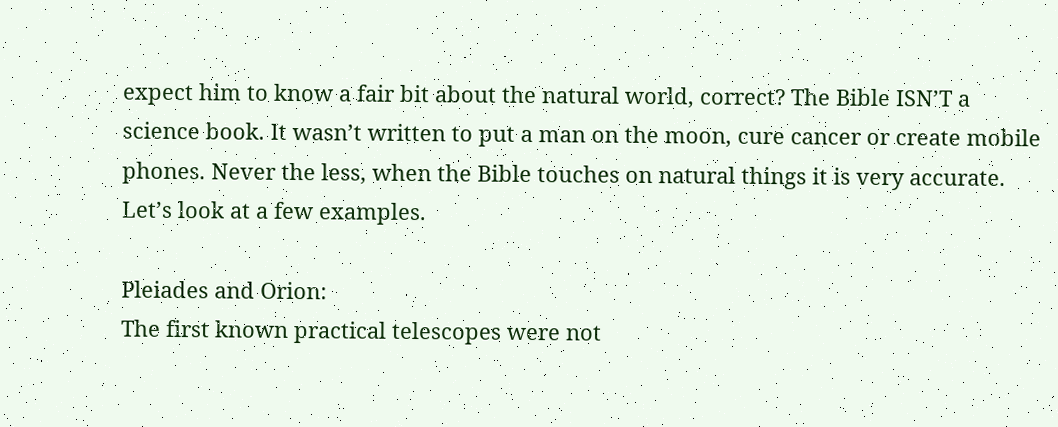expect him to know a fair bit about the natural world, correct? The Bible ISN’T a science book. It wasn’t written to put a man on the moon, cure cancer or create mobile phones. Never the less, when the Bible touches on natural things it is very accurate. Let’s look at a few examples.

Pleiades and Orion:
The first known practical telescopes were not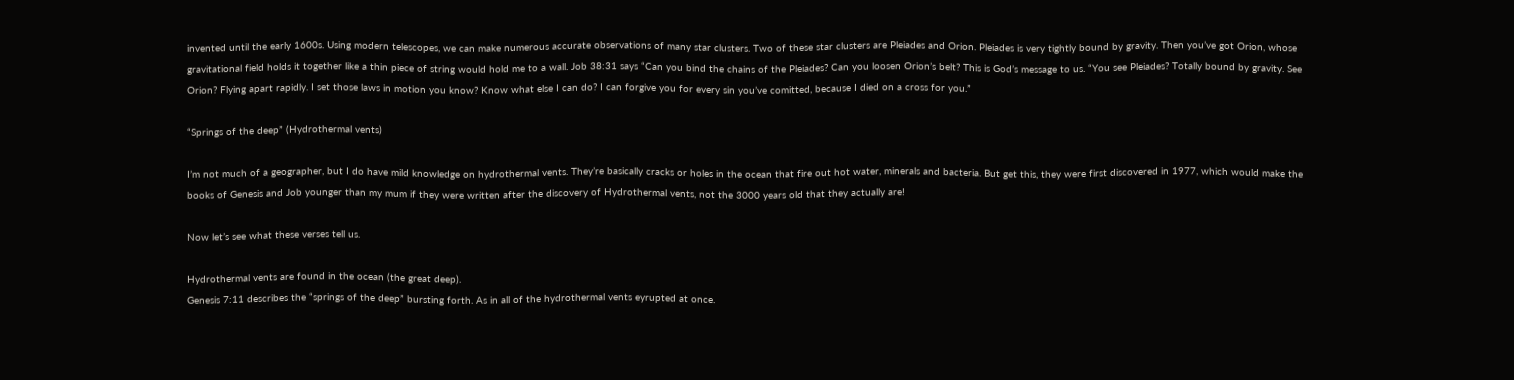invented until the early 1600s. Using modern telescopes, we can make numerous accurate observations of many star clusters. Two of these star clusters are Pleiades and Orion. Pleiades is very tightly bound by gravity. Then you’ve got Orion, whose gravitational field holds it together like a thin piece of string would hold me to a wall. Job 38:31 says “Can you bind the chains of the Pleiades? Can you loosen Orion’s belt? This is God’s message to us. “You see Pleiades? Totally bound by gravity. See Orion? Flying apart rapidly. I set those laws in motion you know? Know what else I can do? I can forgive you for every sin you’ve comitted, because I died on a cross for you.”

“Springs of the deep” (Hydrothermal vents)

I’m not much of a geographer, but I do have mild knowledge on hydrothermal vents. They’re basically cracks or holes in the ocean that fire out hot water, minerals and bacteria. But get this, they were first discovered in 1977, which would make the books of Genesis and Job younger than my mum if they were written after the discovery of Hydrothermal vents, not the 3000 years old that they actually are!

Now let’s see what these verses tell us.

Hydrothermal vents are found in the ocean (the great deep).
Genesis 7:11 describes the “springs of the deep” bursting forth. As in all of the hydrothermal vents eyrupted at once.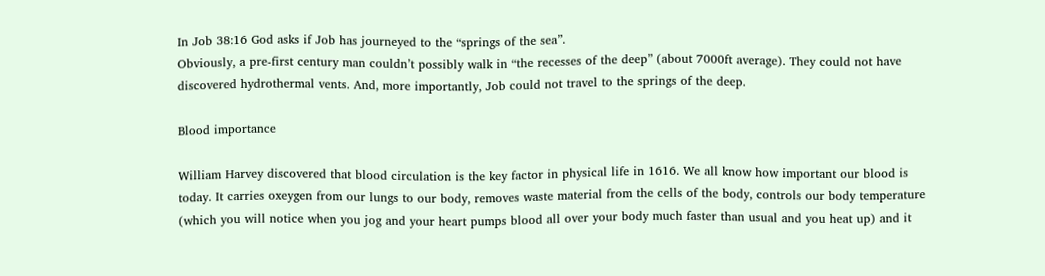In Job 38:16 God asks if Job has journeyed to the “springs of the sea”.
Obviously, a pre-first century man couldn’t possibly walk in “the recesses of the deep” (about 7000ft average). They could not have discovered hydrothermal vents. And, more importantly, Job could not travel to the springs of the deep.

Blood importance

William Harvey discovered that blood circulation is the key factor in physical life in 1616. We all know how important our blood is today. It carries oxeygen from our lungs to our body, removes waste material from the cells of the body, controls our body temperature (which you will notice when you jog and your heart pumps blood all over your body much faster than usual and you heat up) and it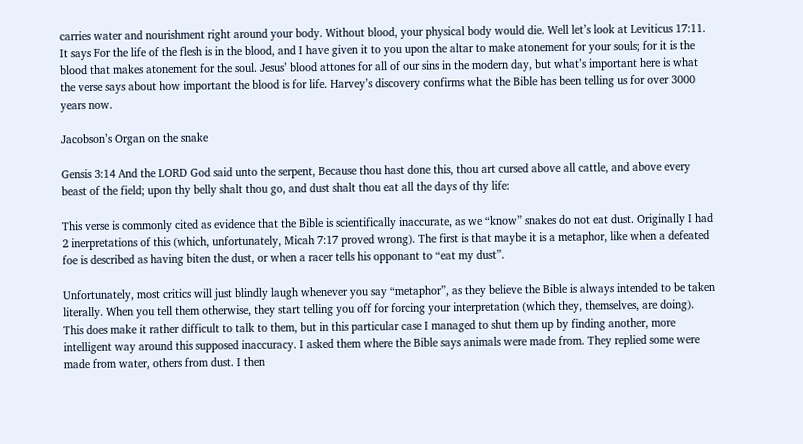carries water and nourishment right around your body. Without blood, your physical body would die. Well let’s look at Leviticus 17:11. It says For the life of the flesh is in the blood, and I have given it to you upon the altar to make atonement for your souls; for it is the blood that makes atonement for the soul. Jesus’ blood attones for all of our sins in the modern day, but what’s important here is what the verse says about how important the blood is for life. Harvey’s discovery confirms what the Bible has been telling us for over 3000 years now.

Jacobson’s Organ on the snake

Gensis 3:14 And the LORD God said unto the serpent, Because thou hast done this, thou art cursed above all cattle, and above every beast of the field; upon thy belly shalt thou go, and dust shalt thou eat all the days of thy life:

This verse is commonly cited as evidence that the Bible is scientifically inaccurate, as we “know” snakes do not eat dust. Originally I had 2 inerpretations of this (which, unfortunately, Micah 7:17 proved wrong). The first is that maybe it is a metaphor, like when a defeated foe is described as having biten the dust, or when a racer tells his opponant to “eat my dust”.

Unfortunately, most critics will just blindly laugh whenever you say “metaphor”, as they believe the Bible is always intended to be taken literally. When you tell them otherwise, they start telling you off for forcing your interpretation (which they, themselves, are doing). This does make it rather difficult to talk to them, but in this particular case I managed to shut them up by finding another, more intelligent way around this supposed inaccuracy. I asked them where the Bible says animals were made from. They replied some were made from water, others from dust. I then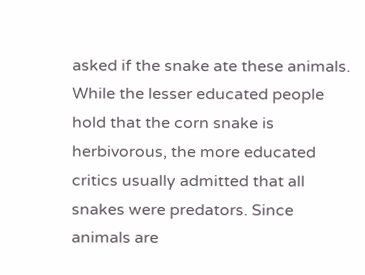asked if the snake ate these animals. While the lesser educated people hold that the corn snake is herbivorous, the more educated critics usually admitted that all snakes were predators. Since animals are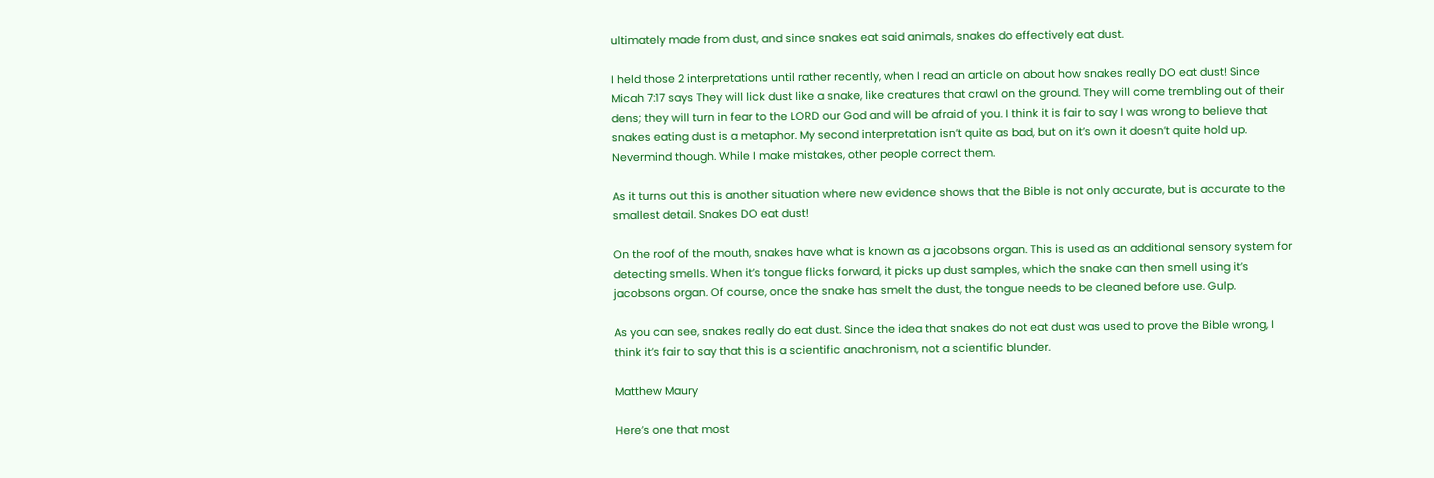ultimately made from dust, and since snakes eat said animals, snakes do effectively eat dust.

I held those 2 interpretations until rather recently, when I read an article on about how snakes really DO eat dust! Since Micah 7:17 says They will lick dust like a snake, like creatures that crawl on the ground. They will come trembling out of their dens; they will turn in fear to the LORD our God and will be afraid of you. I think it is fair to say I was wrong to believe that snakes eating dust is a metaphor. My second interpretation isn’t quite as bad, but on it’s own it doesn’t quite hold up. Nevermind though. While I make mistakes, other people correct them.

As it turns out this is another situation where new evidence shows that the Bible is not only accurate, but is accurate to the smallest detail. Snakes DO eat dust!

On the roof of the mouth, snakes have what is known as a jacobsons organ. This is used as an additional sensory system for detecting smells. When it’s tongue flicks forward, it picks up dust samples, which the snake can then smell using it’s jacobsons organ. Of course, once the snake has smelt the dust, the tongue needs to be cleaned before use. Gulp.

As you can see, snakes really do eat dust. Since the idea that snakes do not eat dust was used to prove the Bible wrong, I think it’s fair to say that this is a scientific anachronism, not a scientific blunder.

Matthew Maury

Here’s one that most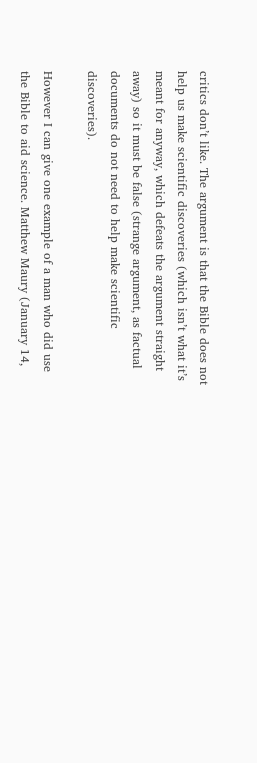critics don’t like. The argument is that the Bible does not help us make scientific discoveries (which isn’t what it’s meant for anyway, which defeats the argument straight away) so it must be false (strange argument, as factual documents do not need to help make scientific discoveries).

However I can give one example of a man who did use the Bible to aid science. Matthew Maury (January 14,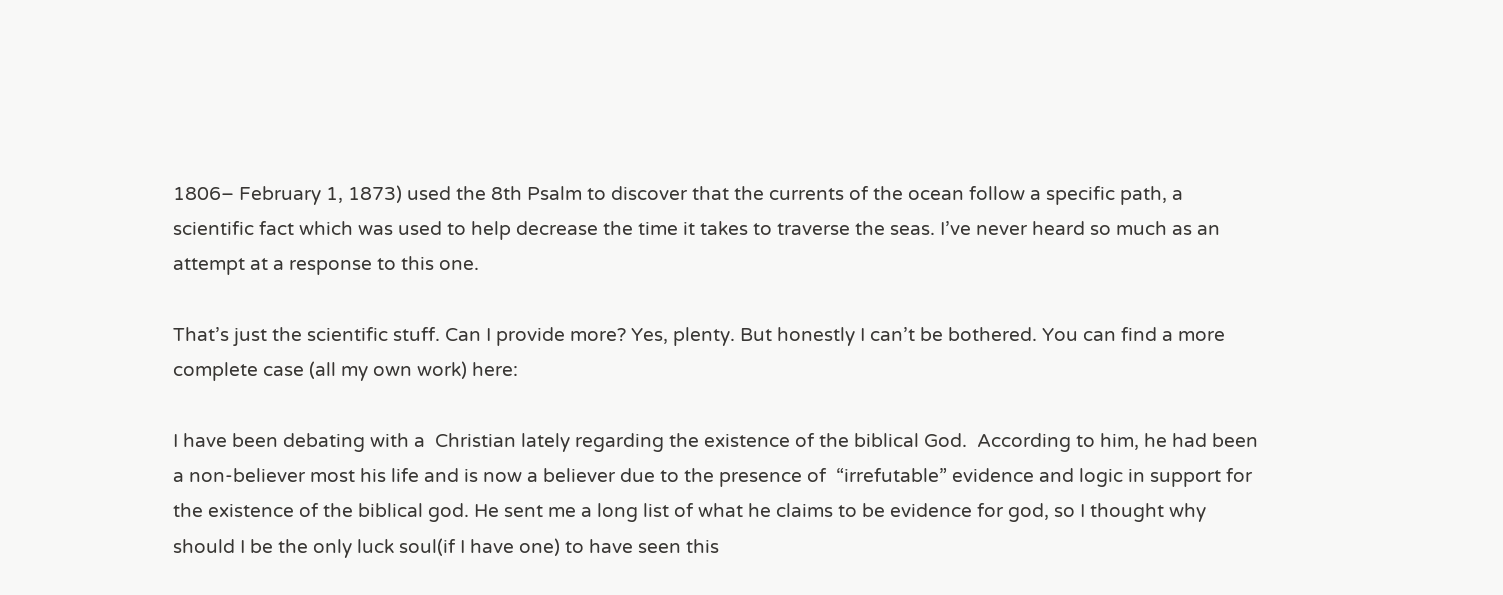1806– February 1, 1873) used the 8th Psalm to discover that the currents of the ocean follow a specific path, a scientific fact which was used to help decrease the time it takes to traverse the seas. I’ve never heard so much as an attempt at a response to this one.

That’s just the scientific stuff. Can I provide more? Yes, plenty. But honestly I can’t be bothered. You can find a more complete case (all my own work) here:

I have been debating with a  Christian lately regarding the existence of the biblical God.  According to him, he had been a non-believer most his life and is now a believer due to the presence of  “irrefutable” evidence and logic in support for the existence of the biblical god. He sent me a long list of what he claims to be evidence for god, so I thought why should I be the only luck soul(if I have one) to have seen this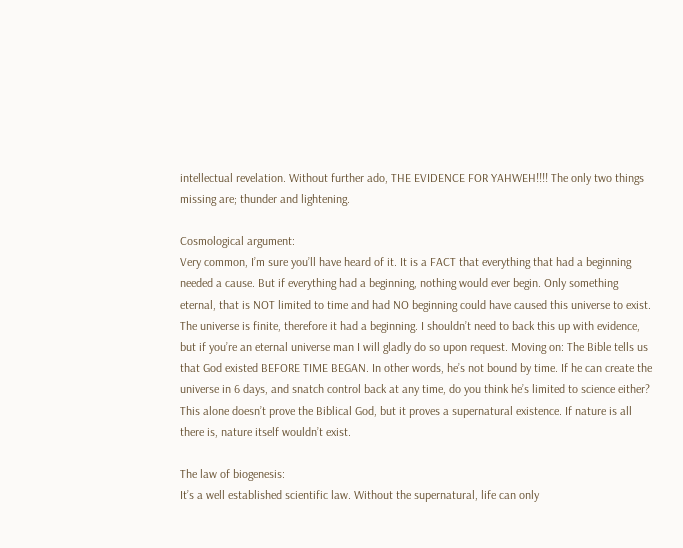intellectual revelation. Without further ado, THE EVIDENCE FOR YAHWEH!!!! The only two things missing are; thunder and lightening.

Cosmological argument:
Very common, I’m sure you’ll have heard of it. It is a FACT that everything that had a beginning needed a cause. But if everything had a beginning, nothing would ever begin. Only something eternal, that is NOT limited to time and had NO beginning could have caused this universe to exist. The universe is finite, therefore it had a beginning. I shouldn’t need to back this up with evidence, but if you’re an eternal universe man I will gladly do so upon request. Moving on: The Bible tells us that God existed BEFORE TIME BEGAN. In other words, he’s not bound by time. If he can create the universe in 6 days, and snatch control back at any time, do you think he’s limited to science either? This alone doesn’t prove the Biblical God, but it proves a supernatural existence. If nature is all there is, nature itself wouldn’t exist.

The law of biogenesis:
It’s a well established scientific law. Without the supernatural, life can only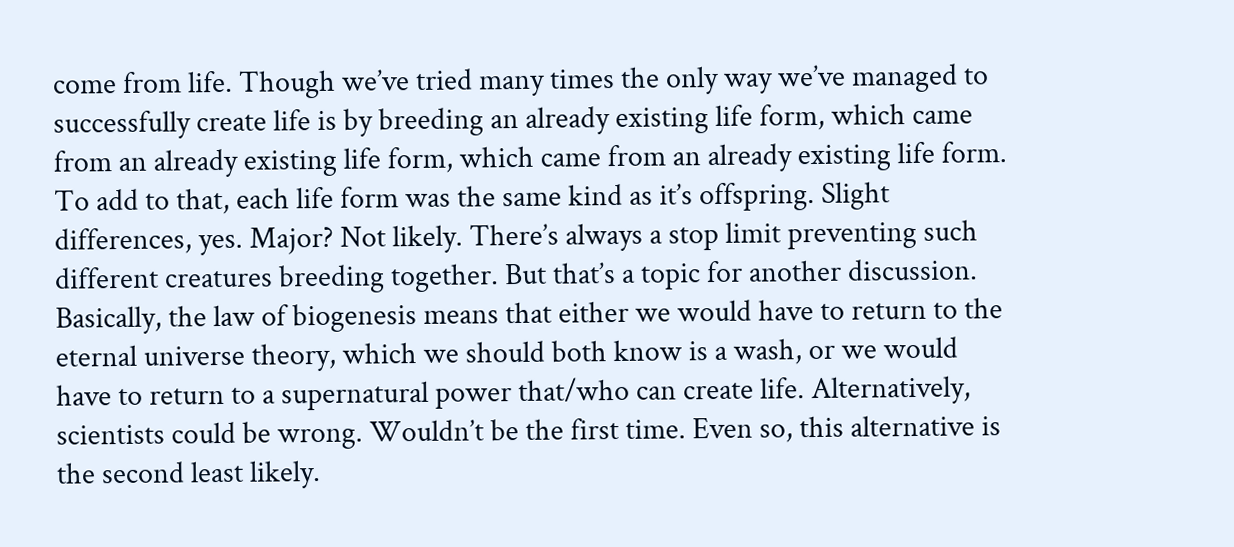come from life. Though we’ve tried many times the only way we’ve managed to successfully create life is by breeding an already existing life form, which came from an already existing life form, which came from an already existing life form. To add to that, each life form was the same kind as it’s offspring. Slight differences, yes. Major? Not likely. There’s always a stop limit preventing such different creatures breeding together. But that’s a topic for another discussion. Basically, the law of biogenesis means that either we would have to return to the eternal universe theory, which we should both know is a wash, or we would have to return to a supernatural power that/who can create life. Alternatively, scientists could be wrong. Wouldn’t be the first time. Even so, this alternative is the second least likely.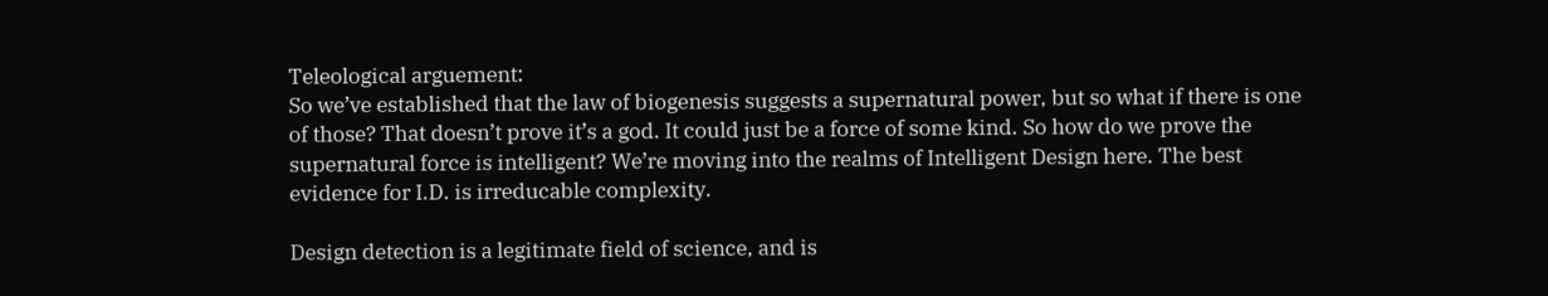Teleological arguement:
So we’ve established that the law of biogenesis suggests a supernatural power, but so what if there is one of those? That doesn’t prove it’s a god. It could just be a force of some kind. So how do we prove the supernatural force is intelligent? We’re moving into the realms of Intelligent Design here. The best evidence for I.D. is irreducable complexity.

Design detection is a legitimate field of science, and is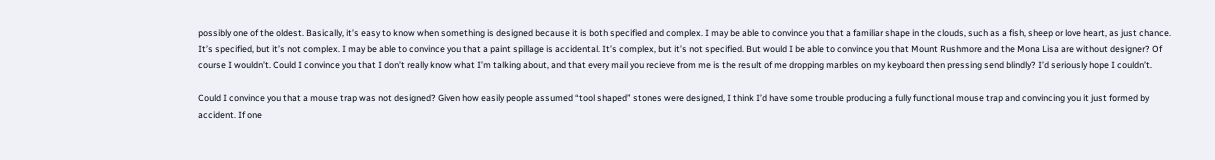possibly one of the oldest. Basically, it’s easy to know when something is designed because it is both specified and complex. I may be able to convince you that a familiar shape in the clouds, such as a fish, sheep or love heart, as just chance. It’s specified, but it’s not complex. I may be able to convince you that a paint spillage is accidental. It’s complex, but it’s not specified. But would I be able to convince you that Mount Rushmore and the Mona Lisa are without designer? Of course I wouldn’t. Could I convince you that I don’t really know what I’m talking about, and that every mail you recieve from me is the result of me dropping marbles on my keyboard then pressing send blindly? I’d seriously hope I couldn’t.

Could I convince you that a mouse trap was not designed? Given how easily people assumed “tool shaped” stones were designed, I think I’d have some trouble producing a fully functional mouse trap and convincing you it just formed by accident. If one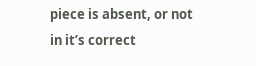piece is absent, or not in it’s correct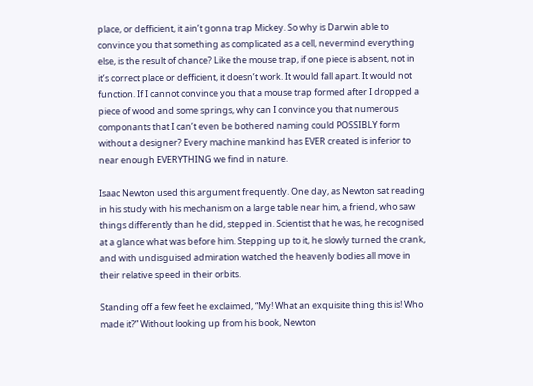place, or defficient, it ain’t gonna trap Mickey. So why is Darwin able to convince you that something as complicated as a cell, nevermind everything else, is the result of chance? Like the mouse trap, if one piece is absent, not in it’s correct place or defficient, it doesn’t work. It would fall apart. It would not function. If I cannot convince you that a mouse trap formed after I dropped a piece of wood and some springs, why can I convince you that numerous componants that I can’t even be bothered naming could POSSIBLY form without a designer? Every machine mankind has EVER created is inferior to near enough EVERYTHING we find in nature.

Isaac Newton used this argument frequently. One day, as Newton sat reading in his study with his mechanism on a large table near him, a friend, who saw things differently than he did, stepped in. Scientist that he was, he recognised at a glance what was before him. Stepping up to it, he slowly turned the crank, and with undisguised admiration watched the heavenly bodies all move in their relative speed in their orbits.

Standing off a few feet he exclaimed, “My! What an exquisite thing this is! Who made it?” Without looking up from his book, Newton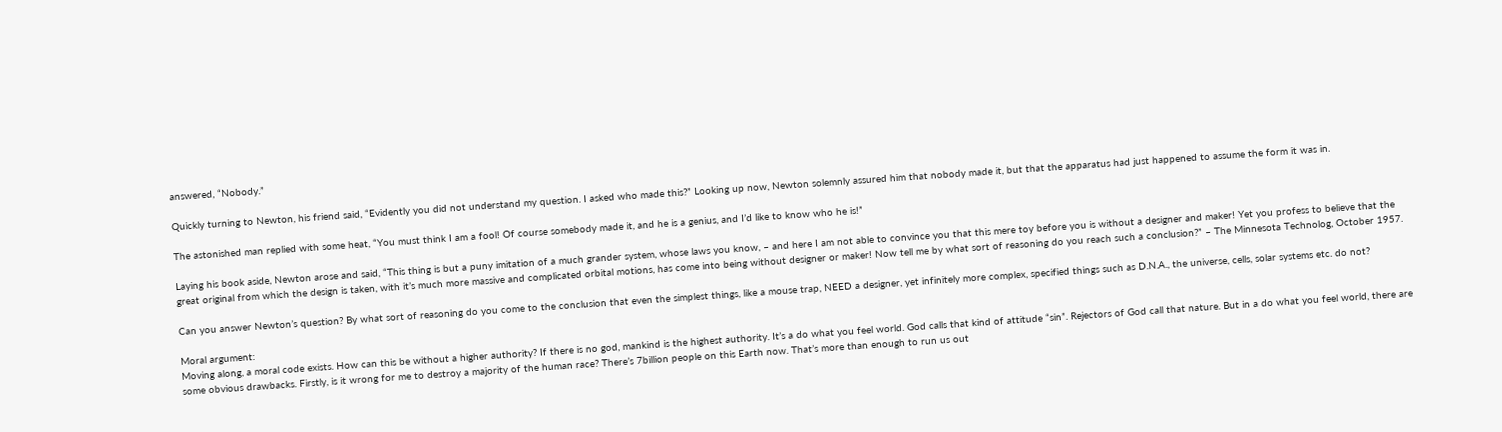answered, “Nobody.”

Quickly turning to Newton, his friend said, “Evidently you did not understand my question. I asked who made this?” Looking up now, Newton solemnly assured him that nobody made it, but that the apparatus had just happened to assume the form it was in.

The astonished man replied with some heat, “You must think I am a fool! Of course somebody made it, and he is a genius, and I’d like to know who he is!”

Laying his book aside, Newton arose and said, “This thing is but a puny imitation of a much grander system, whose laws you know, – and here I am not able to convince you that this mere toy before you is without a designer and maker! Yet you profess to believe that the great original from which the design is taken, with it’s much more massive and complicated orbital motions, has come into being without designer or maker! Now tell me by what sort of reasoning do you reach such a conclusion?” – The Minnesota Technolog, October 1957.

Can you answer Newton’s question? By what sort of reasoning do you come to the conclusion that even the simplest things, like a mouse trap, NEED a designer, yet infinitely more complex, specified things such as D.N.A., the universe, cells, solar systems etc. do not?

Moral argument:
Moving along, a moral code exists. How can this be without a higher authority? If there is no god, mankind is the highest authority. It’s a do what you feel world. God calls that kind of attitude “sin”. Rejectors of God call that nature. But in a do what you feel world, there are some obvious drawbacks. Firstly, is it wrong for me to destroy a majority of the human race? There’s 7billion people on this Earth now. That’s more than enough to run us out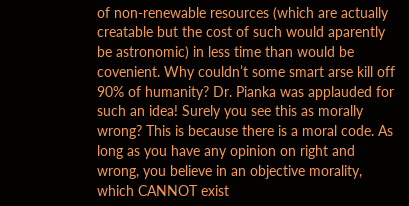of non-renewable resources (which are actually creatable but the cost of such would aparently be astronomic) in less time than would be covenient. Why couldn’t some smart arse kill off 90% of humanity? Dr. Pianka was applauded for such an idea! Surely you see this as morally wrong? This is because there is a moral code. As long as you have any opinion on right and wrong, you believe in an objective morality, which CANNOT exist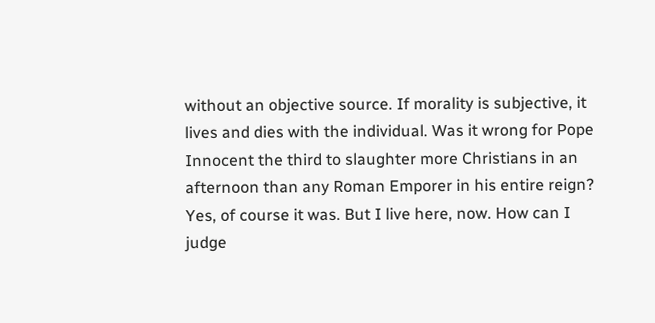without an objective source. If morality is subjective, it lives and dies with the individual. Was it wrong for Pope Innocent the third to slaughter more Christians in an afternoon than any Roman Emporer in his entire reign? Yes, of course it was. But I live here, now. How can I judge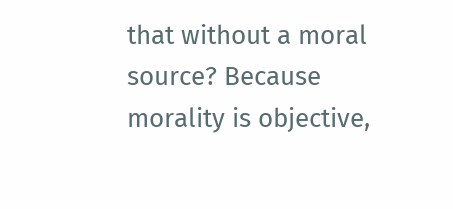that without a moral source? Because morality is objective,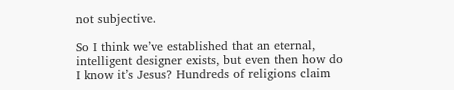not subjective.

So I think we’ve established that an eternal, intelligent designer exists, but even then how do I know it’s Jesus? Hundreds of religions claim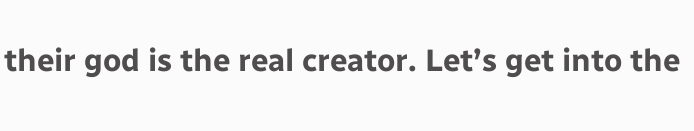their god is the real creator. Let’s get into the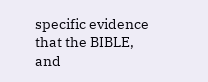specific evidence that the BIBLE, and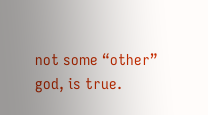not some “other” god, is true.